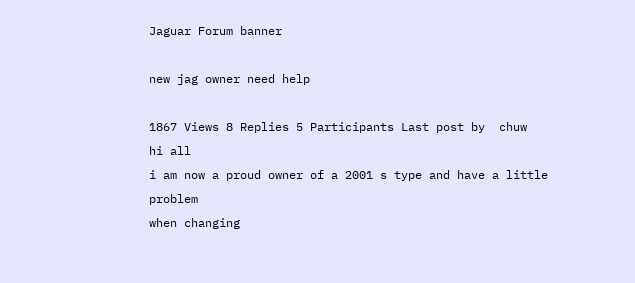Jaguar Forum banner

new jag owner need help

1867 Views 8 Replies 5 Participants Last post by  chuw
hi all
i am now a proud owner of a 2001 s type and have a little problem
when changing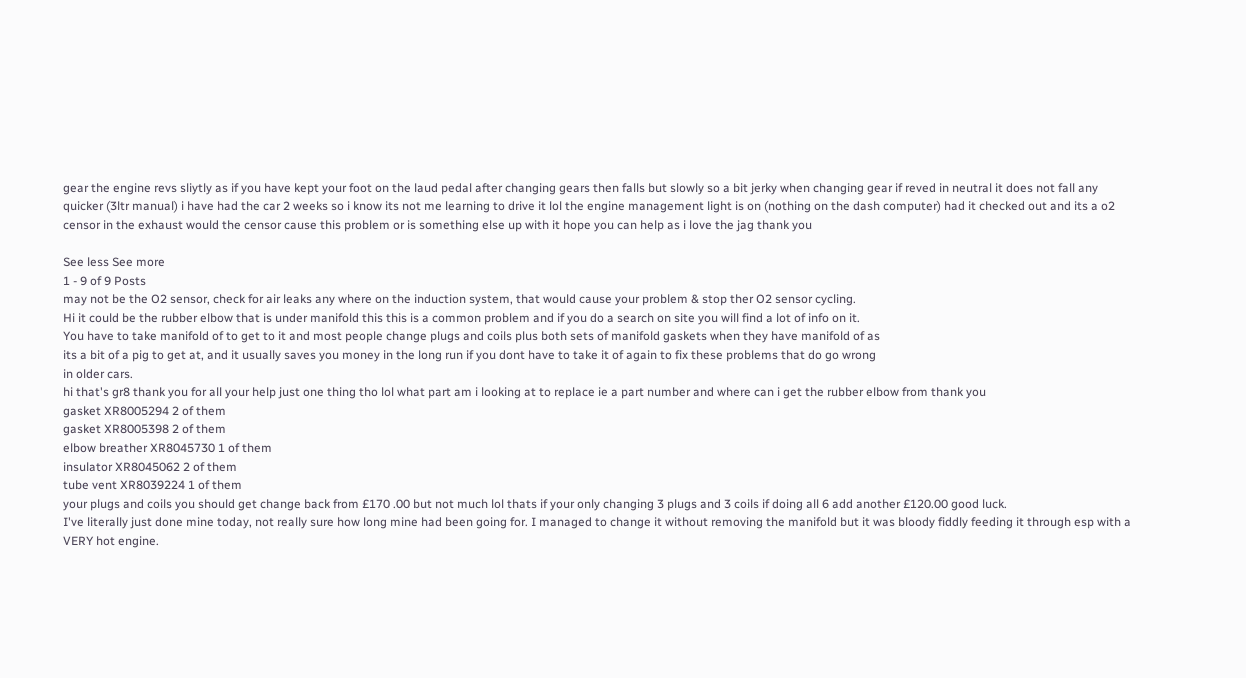gear the engine revs sliytly as if you have kept your foot on the laud pedal after changing gears then falls but slowly so a bit jerky when changing gear if reved in neutral it does not fall any quicker (3ltr manual) i have had the car 2 weeks so i know its not me learning to drive it lol the engine management light is on (nothing on the dash computer) had it checked out and its a o2 censor in the exhaust would the censor cause this problem or is something else up with it hope you can help as i love the jag thank you

See less See more
1 - 9 of 9 Posts
may not be the O2 sensor, check for air leaks any where on the induction system, that would cause your problem & stop ther O2 sensor cycling.
Hi it could be the rubber elbow that is under manifold this this is a common problem and if you do a search on site you will find a lot of info on it.
You have to take manifold of to get to it and most people change plugs and coils plus both sets of manifold gaskets when they have manifold of as
its a bit of a pig to get at, and it usually saves you money in the long run if you dont have to take it of again to fix these problems that do go wrong
in older cars.
hi that's gr8 thank you for all your help just one thing tho lol what part am i looking at to replace ie a part number and where can i get the rubber elbow from thank you
gasket XR8005294 2 of them
gasket XR8005398 2 of them
elbow breather XR8045730 1 of them
insulator XR8045062 2 of them
tube vent XR8039224 1 of them
your plugs and coils you should get change back from £170 .00 but not much lol thats if your only changing 3 plugs and 3 coils if doing all 6 add another £120.00 good luck.
I've literally just done mine today, not really sure how long mine had been going for. I managed to change it without removing the manifold but it was bloody fiddly feeding it through esp with a VERY hot engine.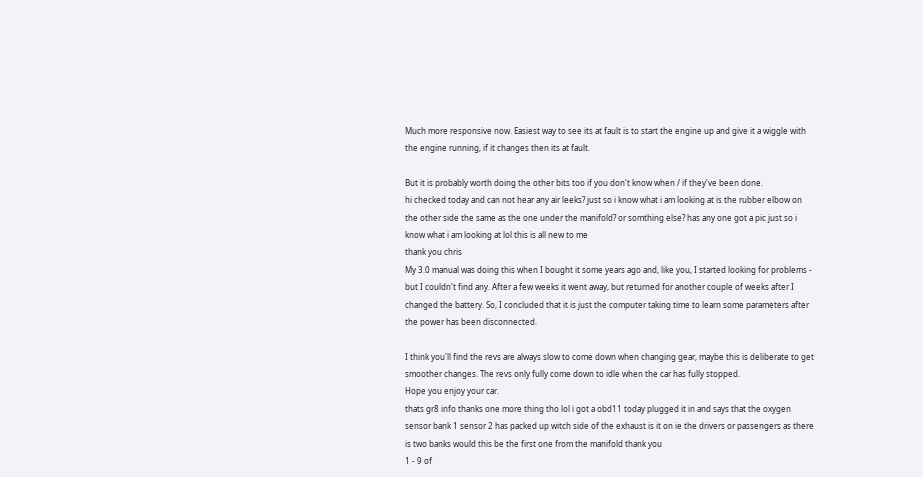Much more responsive now. Easiest way to see its at fault is to start the engine up and give it a wiggle with the engine running, if it changes then its at fault.

But it is probably worth doing the other bits too if you don't know when / if they've been done.
hi checked today and can not hear any air leeks? just so i know what i am looking at is the rubber elbow on the other side the same as the one under the manifold? or somthing else? has any one got a pic just so i know what i am looking at lol this is all new to me
thank you chris
My 3.0 manual was doing this when I bought it some years ago and, like you, I started looking for problems - but I couldn't find any. After a few weeks it went away, but returned for another couple of weeks after I changed the battery. So, I concluded that it is just the computer taking time to learn some parameters after the power has been disconnected.

I think you'll find the revs are always slow to come down when changing gear, maybe this is deliberate to get smoother changes. The revs only fully come down to idle when the car has fully stopped.
Hope you enjoy your car.
thats gr8 info thanks one more thing tho lol i got a obd11 today plugged it in and says that the oxygen sensor bank 1 sensor 2 has packed up witch side of the exhaust is it on ie the drivers or passengers as there is two banks would this be the first one from the manifold thank you
1 - 9 of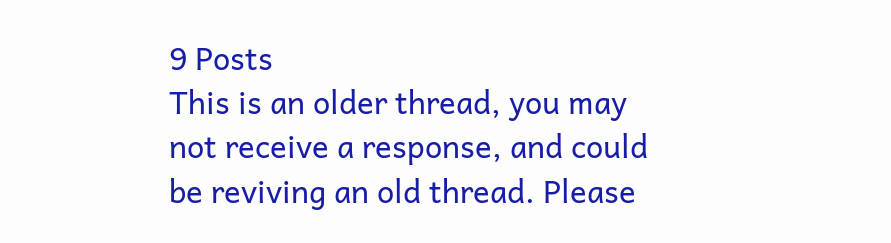9 Posts
This is an older thread, you may not receive a response, and could be reviving an old thread. Please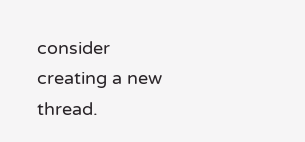consider creating a new thread.